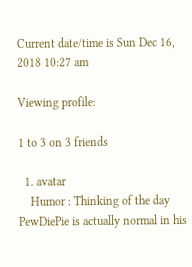Current date/time is Sun Dec 16, 2018 10:27 am

Viewing profile:

1 to 3 on 3 friends

  1. avatar
    Humor : Thinking of the day PewDiePie is actually normal in his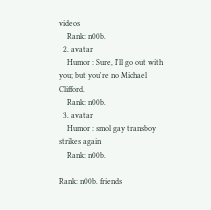videos
    Rank: n00b.
  2. avatar
    Humor : Sure, I'll go out with you; but you're no Michael Clifford.
    Rank: n00b.
  3. avatar
    Humor : smol gay transboy strikes again
    Rank: n00b.

Rank: n00b. friends